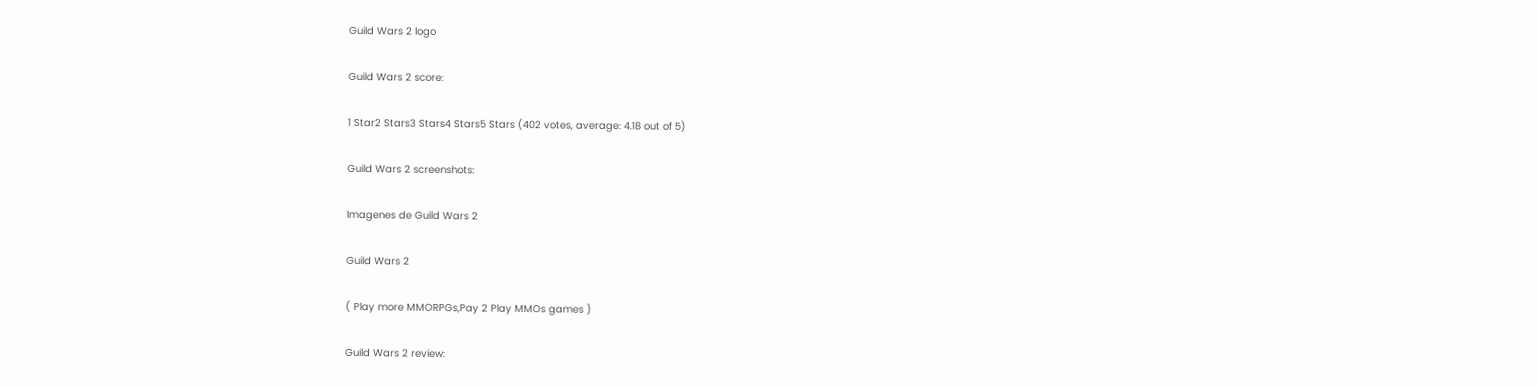Guild Wars 2 logo

Guild Wars 2 score:

1 Star2 Stars3 Stars4 Stars5 Stars (402 votes, average: 4.18 out of 5)

Guild Wars 2 screenshots:

Imagenes de Guild Wars 2

Guild Wars 2

( Play more MMORPGs,Pay 2 Play MMOs games )

Guild Wars 2 review: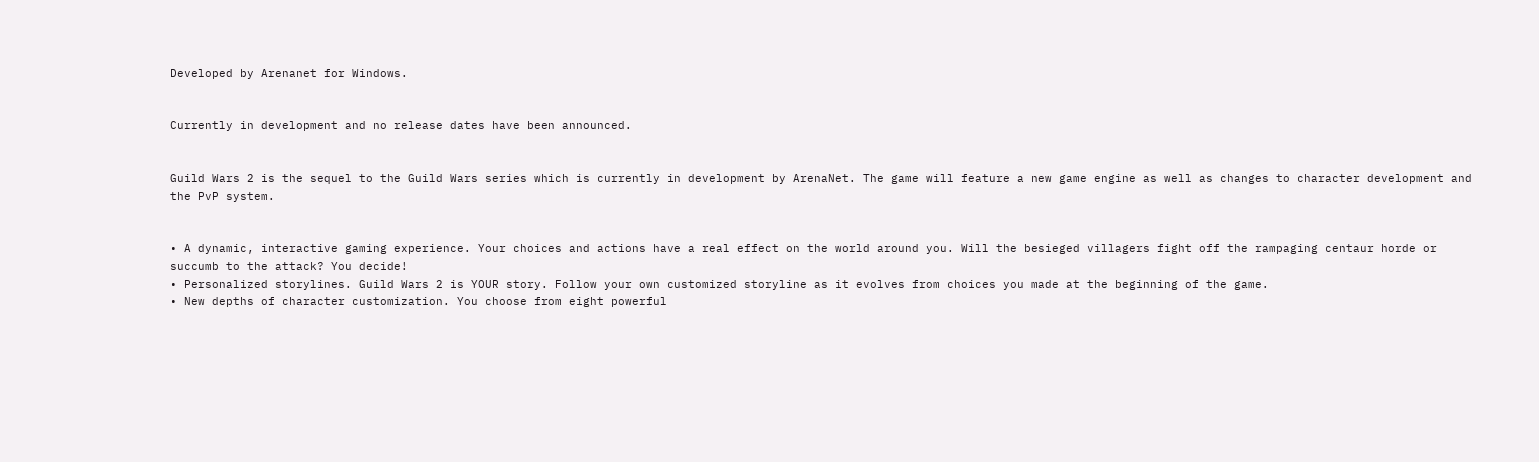Developed by Arenanet for Windows.


Currently in development and no release dates have been announced.


Guild Wars 2 is the sequel to the Guild Wars series which is currently in development by ArenaNet. The game will feature a new game engine as well as changes to character development and the PvP system.


• A dynamic, interactive gaming experience. Your choices and actions have a real effect on the world around you. Will the besieged villagers fight off the rampaging centaur horde or succumb to the attack? You decide!
• Personalized storylines. Guild Wars 2 is YOUR story. Follow your own customized storyline as it evolves from choices you made at the beginning of the game.
• New depths of character customization. You choose from eight powerful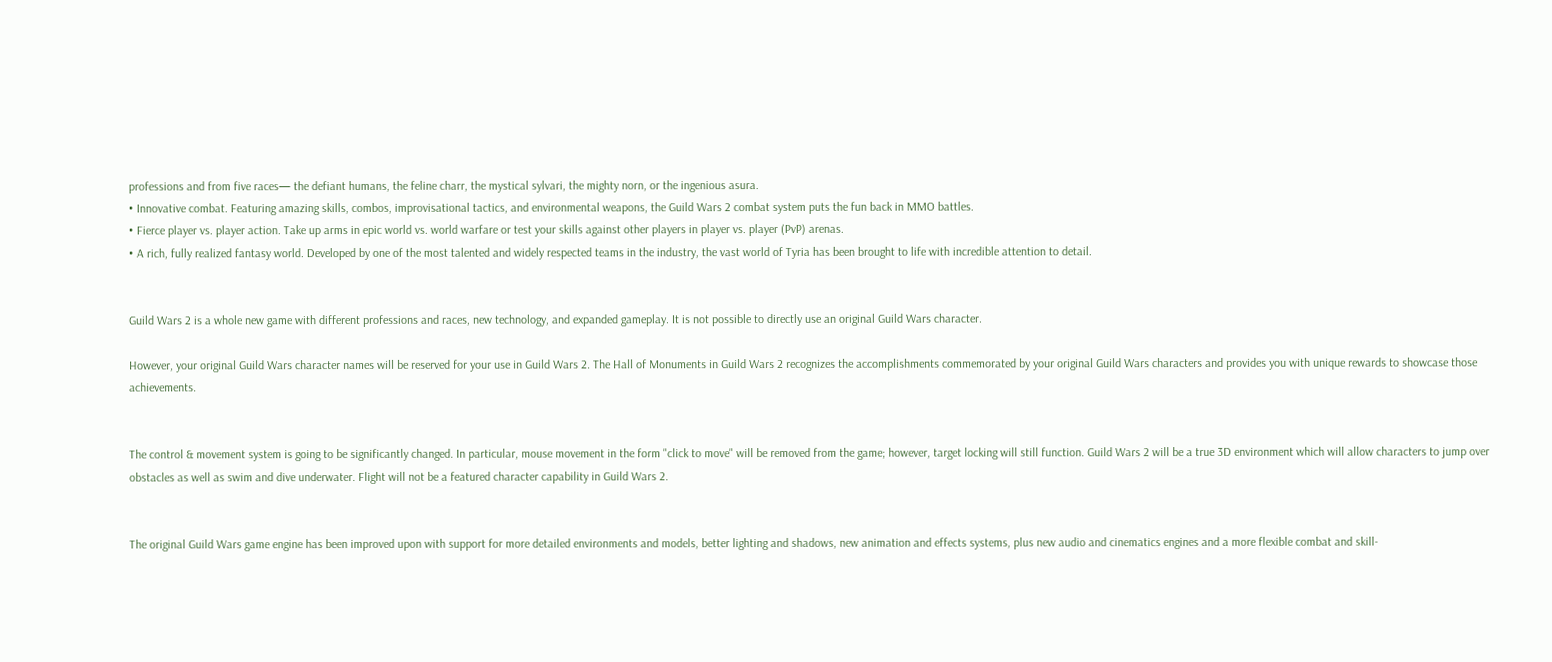professions and from five races— the defiant humans, the feline charr, the mystical sylvari, the mighty norn, or the ingenious asura.
• Innovative combat. Featuring amazing skills, combos, improvisational tactics, and environmental weapons, the Guild Wars 2 combat system puts the fun back in MMO battles.
• Fierce player vs. player action. Take up arms in epic world vs. world warfare or test your skills against other players in player vs. player (PvP) arenas.
• A rich, fully realized fantasy world. Developed by one of the most talented and widely respected teams in the industry, the vast world of Tyria has been brought to life with incredible attention to detail.


Guild Wars 2 is a whole new game with different professions and races, new technology, and expanded gameplay. It is not possible to directly use an original Guild Wars character.

However, your original Guild Wars character names will be reserved for your use in Guild Wars 2. The Hall of Monuments in Guild Wars 2 recognizes the accomplishments commemorated by your original Guild Wars characters and provides you with unique rewards to showcase those achievements.


The control & movement system is going to be significantly changed. In particular, mouse movement in the form "click to move" will be removed from the game; however, target locking will still function. Guild Wars 2 will be a true 3D environment which will allow characters to jump over obstacles as well as swim and dive underwater. Flight will not be a featured character capability in Guild Wars 2.


The original Guild Wars game engine has been improved upon with support for more detailed environments and models, better lighting and shadows, new animation and effects systems, plus new audio and cinematics engines and a more flexible combat and skill-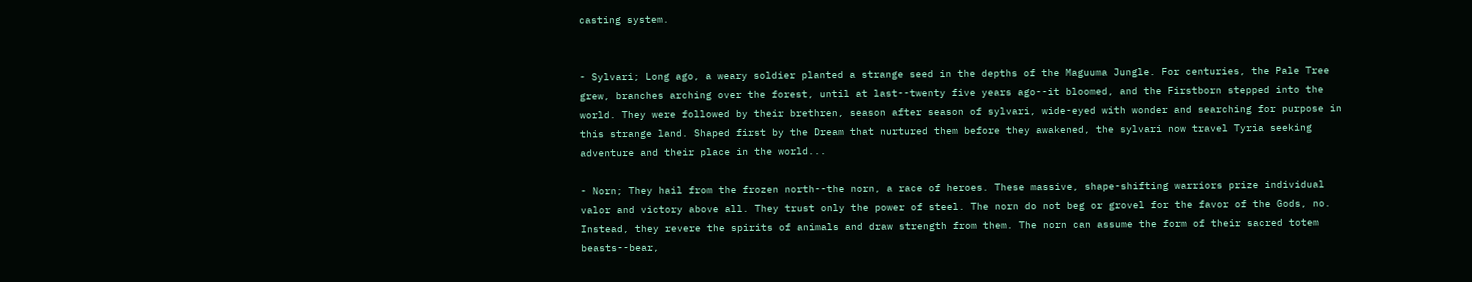casting system.


- Sylvari; Long ago, a weary soldier planted a strange seed in the depths of the Maguuma Jungle. For centuries, the Pale Tree grew, branches arching over the forest, until at last--twenty five years ago--it bloomed, and the Firstborn stepped into the world. They were followed by their brethren, season after season of sylvari, wide-eyed with wonder and searching for purpose in this strange land. Shaped first by the Dream that nurtured them before they awakened, the sylvari now travel Tyria seeking adventure and their place in the world...

- Norn; They hail from the frozen north--the norn, a race of heroes. These massive, shape-shifting warriors prize individual valor and victory above all. They trust only the power of steel. The norn do not beg or grovel for the favor of the Gods, no. Instead, they revere the spirits of animals and draw strength from them. The norn can assume the form of their sacred totem beasts--bear,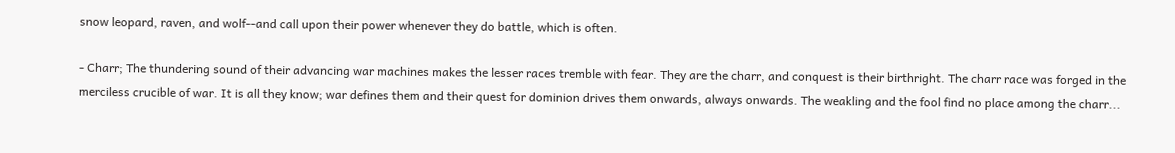snow leopard, raven, and wolf--and call upon their power whenever they do battle, which is often.

- Charr; The thundering sound of their advancing war machines makes the lesser races tremble with fear. They are the charr, and conquest is their birthright. The charr race was forged in the merciless crucible of war. It is all they know; war defines them and their quest for dominion drives them onwards, always onwards. The weakling and the fool find no place among the charr...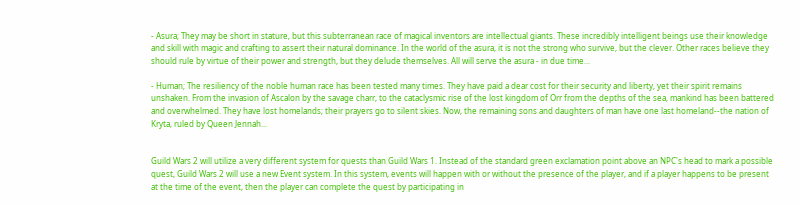- Asura; They may be short in stature, but this subterranean race of magical inventors are intellectual giants. These incredibly intelligent beings use their knowledge and skill with magic and crafting to assert their natural dominance. In the world of the asura, it is not the strong who survive, but the clever. Other races believe they should rule by virtue of their power and strength, but they delude themselves. All will serve the asura - in due time...

- Human; The resiliency of the noble human race has been tested many times. They have paid a dear cost for their security and liberty, yet their spirit remains unshaken. From the invasion of Ascalon by the savage charr, to the cataclysmic rise of the lost kingdom of Orr from the depths of the sea, mankind has been battered and overwhelmed. They have lost homelands; their prayers go to silent skies. Now, the remaining sons and daughters of man have one last homeland--the nation of Kryta, ruled by Queen Jennah...


Guild Wars 2 will utilize a very different system for quests than Guild Wars 1. Instead of the standard green exclamation point above an NPC's head to mark a possible quest, Guild Wars 2 will use a new Event system. In this system, events will happen with or without the presence of the player, and if a player happens to be present at the time of the event, then the player can complete the quest by participating in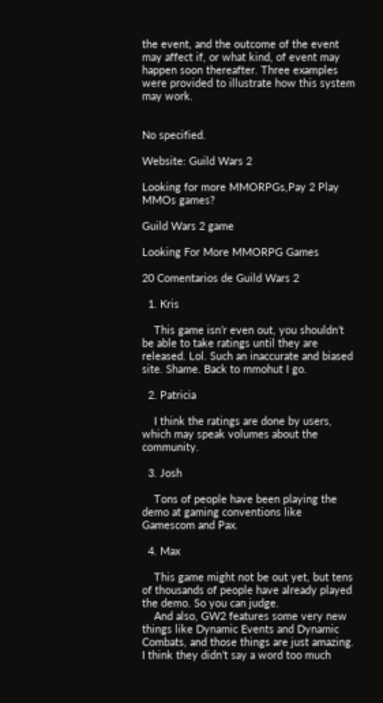the event, and the outcome of the event may affect if, or what kind, of event may happen soon thereafter. Three examples were provided to illustrate how this system may work.


No specified.

Website: Guild Wars 2

Looking for more MMORPGs,Pay 2 Play MMOs games?

Guild Wars 2 game

Looking For More MMORPG Games

20 Comentarios de Guild Wars 2

  1. Kris

    This game isn’r even out, you shouldn’t be able to take ratings until they are released. Lol. Such an inaccurate and biased site. Shame. Back to mmohut I go.

  2. Patricia

    I think the ratings are done by users, which may speak volumes about the community.

  3. Josh

    Tons of people have been playing the demo at gaming conventions like Gamescom and Pax.

  4. Max

    This game might not be out yet, but tens of thousands of people have already played the demo. So you can judge.
    And also, GW2 features some very new things like Dynamic Events and Dynamic Combats, and those things are just amazing. I think they didn’t say a word too much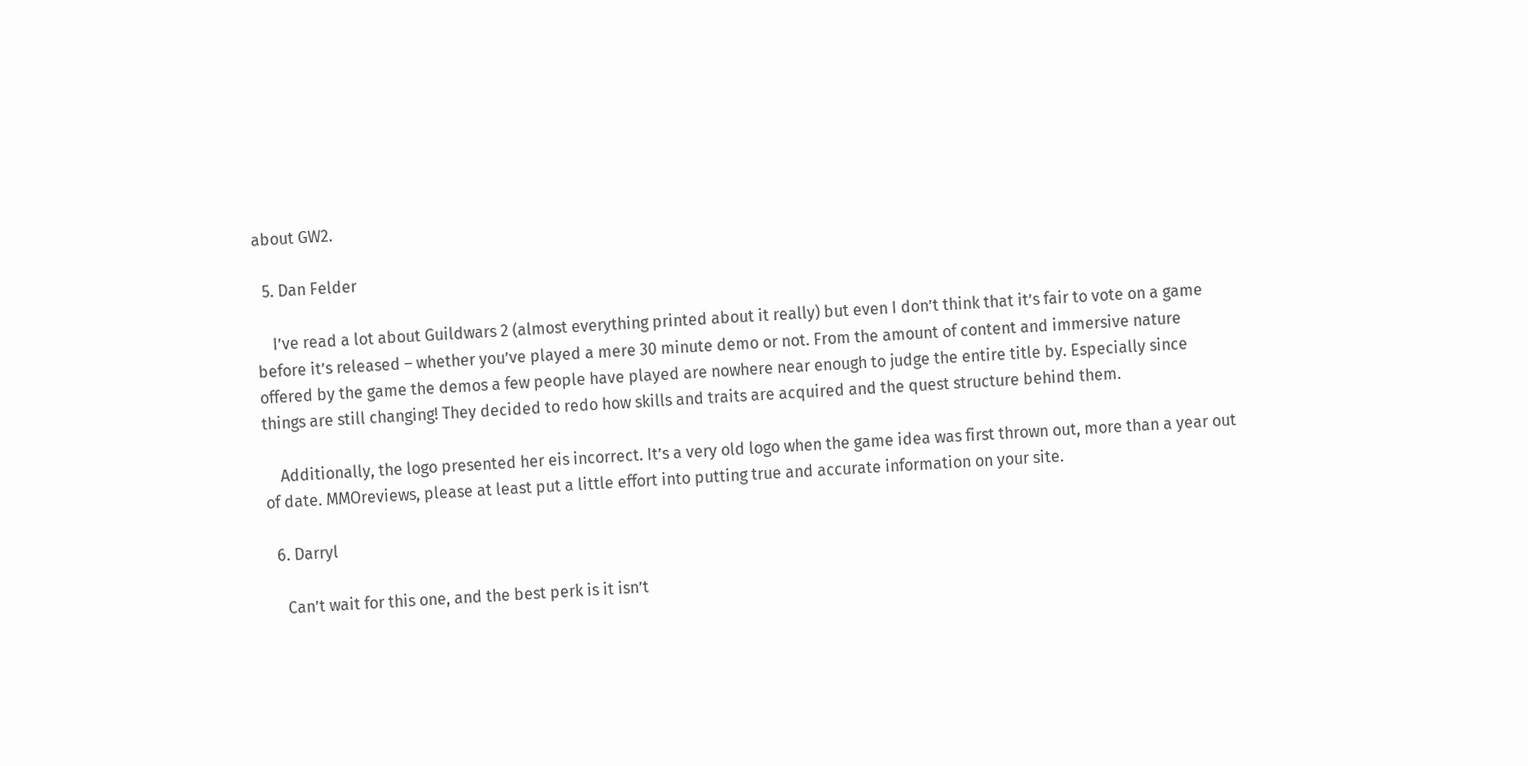about GW2.

  5. Dan Felder

    I’ve read a lot about Guildwars 2 (almost everything printed about it really) but even I don’t think that it’s fair to vote on a game before it’s released – whether you’ve played a mere 30 minute demo or not. From the amount of content and immersive nature offered by the game the demos a few people have played are nowhere near enough to judge the entire title by. Especially since things are still changing! They decided to redo how skills and traits are acquired and the quest structure behind them.

    Additionally, the logo presented her eis incorrect. It’s a very old logo when the game idea was first thrown out, more than a year out of date. MMOreviews, please at least put a little effort into putting true and accurate information on your site.

  6. Darryl

    Can’t wait for this one, and the best perk is it isn’t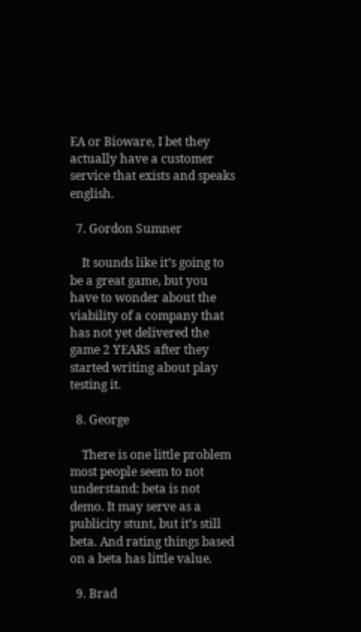EA or Bioware, I bet they actually have a customer service that exists and speaks english.

  7. Gordon Sumner

    It sounds like it’s going to be a great game, but you have to wonder about the viability of a company that has not yet delivered the game 2 YEARS after they started writing about play testing it.

  8. George

    There is one little problem most people seem to not understand: beta is not demo. It may serve as a publicity stunt, but it’s still beta. And rating things based on a beta has little value.

  9. Brad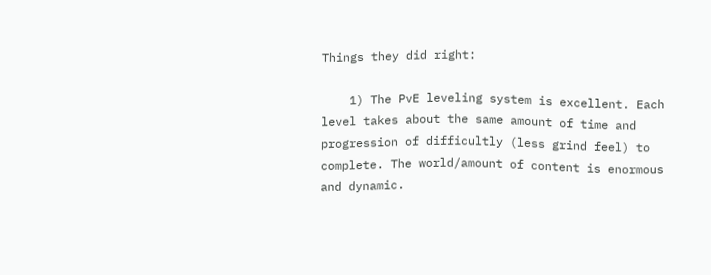Things they did right:

    1) The PvE leveling system is excellent. Each level takes about the same amount of time and progression of difficultly (less grind feel) to complete. The world/amount of content is enormous and dynamic.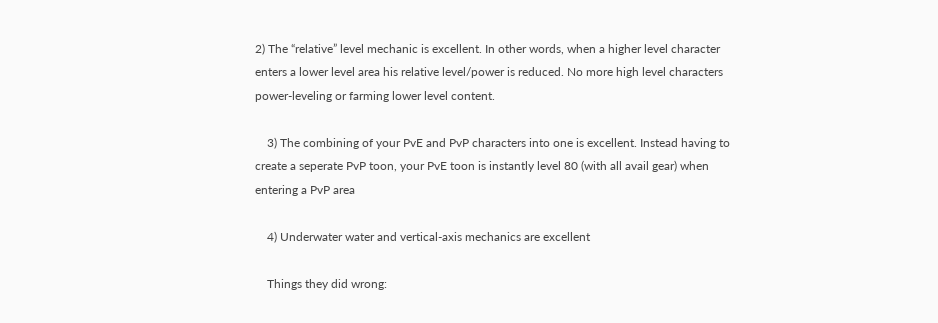2) The “relative” level mechanic is excellent. In other words, when a higher level character enters a lower level area his relative level/power is reduced. No more high level characters power-leveling or farming lower level content.

    3) The combining of your PvE and PvP characters into one is excellent. Instead having to create a seperate PvP toon, your PvE toon is instantly level 80 (with all avail gear) when entering a PvP area

    4) Underwater water and vertical-axis mechanics are excellent

    Things they did wrong: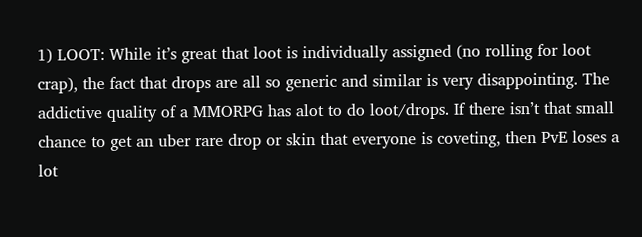1) LOOT: While it’s great that loot is individually assigned (no rolling for loot crap), the fact that drops are all so generic and similar is very disappointing. The addictive quality of a MMORPG has alot to do loot/drops. If there isn’t that small chance to get an uber rare drop or skin that everyone is coveting, then PvE loses a lot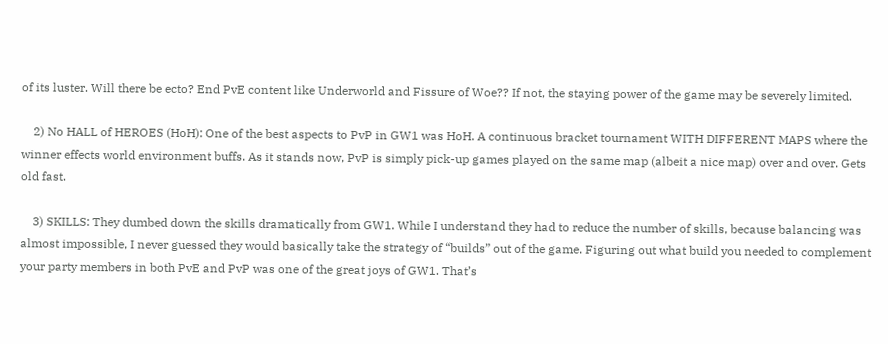of its luster. Will there be ecto? End PvE content like Underworld and Fissure of Woe?? If not, the staying power of the game may be severely limited.

    2) No HALL of HEROES (HoH): One of the best aspects to PvP in GW1 was HoH. A continuous bracket tournament WITH DIFFERENT MAPS where the winner effects world environment buffs. As it stands now, PvP is simply pick-up games played on the same map (albeit a nice map) over and over. Gets old fast.

    3) SKILLS: They dumbed down the skills dramatically from GW1. While I understand they had to reduce the number of skills, because balancing was almost impossible, I never guessed they would basically take the strategy of “builds” out of the game. Figuring out what build you needed to complement your party members in both PvE and PvP was one of the great joys of GW1. That’s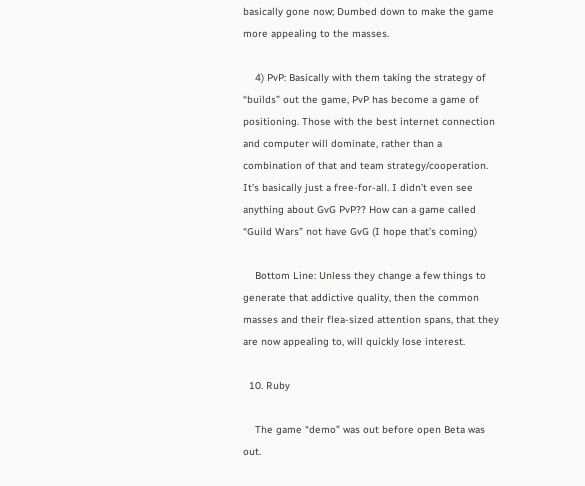basically gone now; Dumbed down to make the game more appealing to the masses.

    4) PvP: Basically with them taking the strategy of “builds” out the game, PvP has become a game of positioning. Those with the best internet connection and computer will dominate, rather than a combination of that and team strategy/cooperation. It’s basically just a free-for-all. I didn’t even see anything about GvG PvP?? How can a game called “Guild Wars” not have GvG (I hope that’s coming)

    Bottom Line: Unless they change a few things to generate that addictive quality, then the common masses and their flea-sized attention spans, that they are now appealing to, will quickly lose interest.

  10. Ruby

    The game “demo” was out before open Beta was out.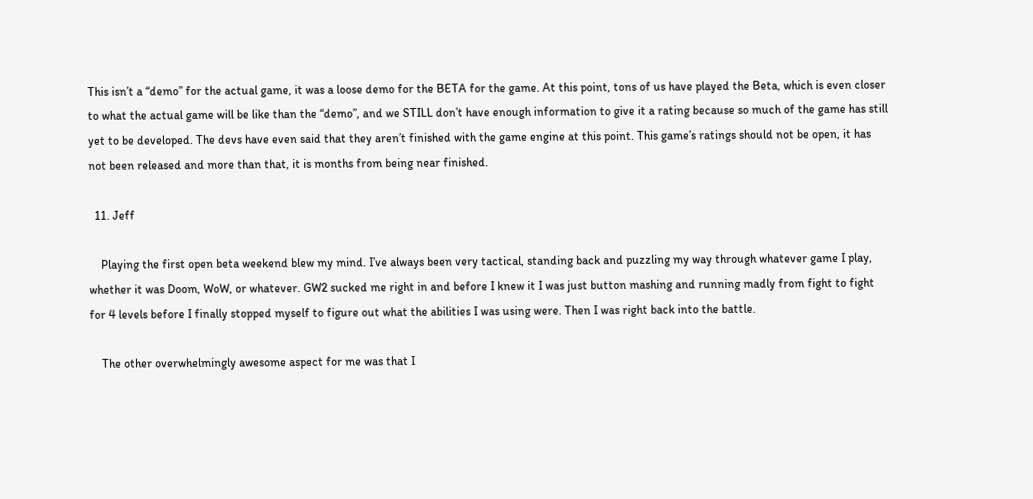This isn’t a “demo” for the actual game, it was a loose demo for the BETA for the game. At this point, tons of us have played the Beta, which is even closer to what the actual game will be like than the “demo”, and we STILL don’t have enough information to give it a rating because so much of the game has still yet to be developed. The devs have even said that they aren’t finished with the game engine at this point. This game’s ratings should not be open, it has not been released and more than that, it is months from being near finished.

  11. Jeff

    Playing the first open beta weekend blew my mind. I’ve always been very tactical, standing back and puzzling my way through whatever game I play, whether it was Doom, WoW, or whatever. GW2 sucked me right in and before I knew it I was just button mashing and running madly from fight to fight for 4 levels before I finally stopped myself to figure out what the abilities I was using were. Then I was right back into the battle.

    The other overwhelmingly awesome aspect for me was that I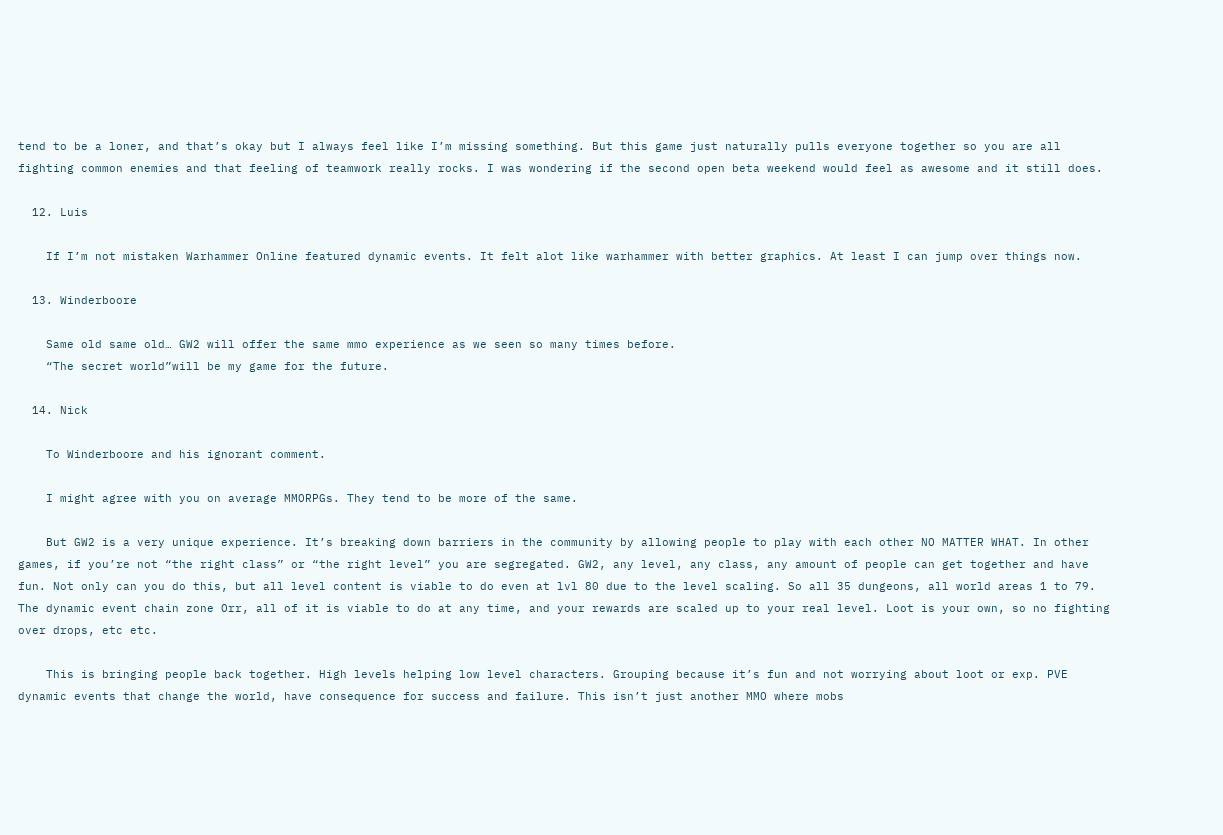tend to be a loner, and that’s okay but I always feel like I’m missing something. But this game just naturally pulls everyone together so you are all fighting common enemies and that feeling of teamwork really rocks. I was wondering if the second open beta weekend would feel as awesome and it still does.

  12. Luis

    If I’m not mistaken Warhammer Online featured dynamic events. It felt alot like warhammer with better graphics. At least I can jump over things now.

  13. Winderboore

    Same old same old… GW2 will offer the same mmo experience as we seen so many times before.
    “The secret world”will be my game for the future.

  14. Nick

    To Winderboore and his ignorant comment.

    I might agree with you on average MMORPGs. They tend to be more of the same.

    But GW2 is a very unique experience. It’s breaking down barriers in the community by allowing people to play with each other NO MATTER WHAT. In other games, if you’re not “the right class” or “the right level” you are segregated. GW2, any level, any class, any amount of people can get together and have fun. Not only can you do this, but all level content is viable to do even at lvl 80 due to the level scaling. So all 35 dungeons, all world areas 1 to 79. The dynamic event chain zone Orr, all of it is viable to do at any time, and your rewards are scaled up to your real level. Loot is your own, so no fighting over drops, etc etc.

    This is bringing people back together. High levels helping low level characters. Grouping because it’s fun and not worrying about loot or exp. PVE dynamic events that change the world, have consequence for success and failure. This isn’t just another MMO where mobs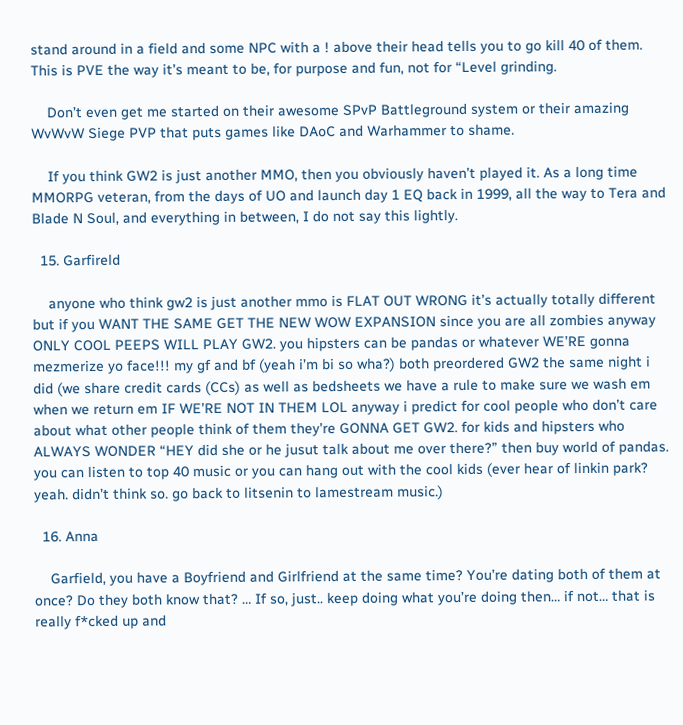stand around in a field and some NPC with a ! above their head tells you to go kill 40 of them. This is PVE the way it’s meant to be, for purpose and fun, not for “Level grinding.

    Don’t even get me started on their awesome SPvP Battleground system or their amazing WvWvW Siege PVP that puts games like DAoC and Warhammer to shame.

    If you think GW2 is just another MMO, then you obviously haven’t played it. As a long time MMORPG veteran, from the days of UO and launch day 1 EQ back in 1999, all the way to Tera and Blade N Soul, and everything in between, I do not say this lightly.

  15. Garfireld

    anyone who think gw2 is just another mmo is FLAT OUT WRONG it’s actually totally different but if you WANT THE SAME GET THE NEW WOW EXPANSION since you are all zombies anyway ONLY COOL PEEPS WILL PLAY GW2. you hipsters can be pandas or whatever WE’RE gonna mezmerize yo face!!! my gf and bf (yeah i’m bi so wha?) both preordered GW2 the same night i did (we share credit cards (CCs) as well as bedsheets we have a rule to make sure we wash em when we return em IF WE’RE NOT IN THEM LOL anyway i predict for cool people who don’t care about what other people think of them they’re GONNA GET GW2. for kids and hipsters who ALWAYS WONDER “HEY did she or he jusut talk about me over there?” then buy world of pandas. you can listen to top 40 music or you can hang out with the cool kids (ever hear of linkin park? yeah. didn’t think so. go back to litsenin to lamestream music.)

  16. Anna

    Garfield, you have a Boyfriend and Girlfriend at the same time? You’re dating both of them at once? Do they both know that? … If so, just.. keep doing what you’re doing then… if not… that is really f*cked up and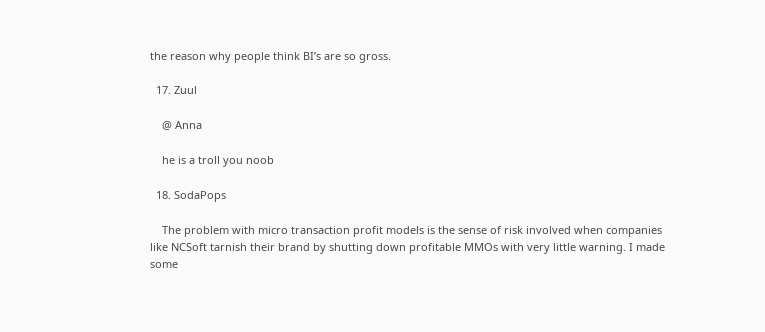the reason why people think BI’s are so gross.

  17. Zuul

    @ Anna

    he is a troll you noob

  18. SodaPops

    The problem with micro transaction profit models is the sense of risk involved when companies like NCSoft tarnish their brand by shutting down profitable MMOs with very little warning. I made some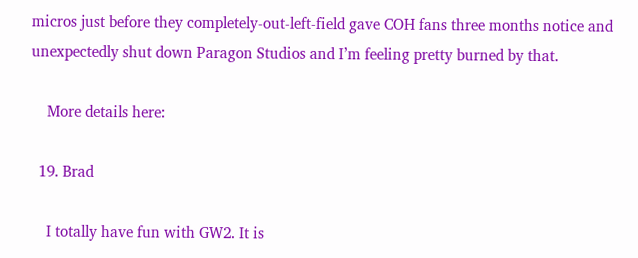micros just before they completely-out-left-field gave COH fans three months notice and unexpectedly shut down Paragon Studios and I’m feeling pretty burned by that.

    More details here:

  19. Brad

    I totally have fun with GW2. It is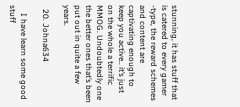stunning, it has stuff that is catered to every gamer -type, the reward schemes and content are captivating enough to keep you active.. it’s just on the whole a terrific MMOG. Undoubtedly one the better ones that’s been put out in quite a few years.

  20. Johna634

    I have learn some good stuff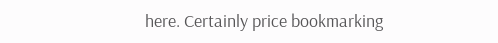here. Certainly price bookmarking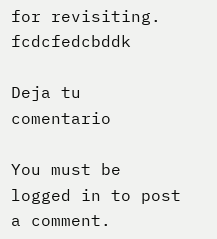for revisiting. fcdcfedcbddk

Deja tu comentario

You must be logged in to post a comment.